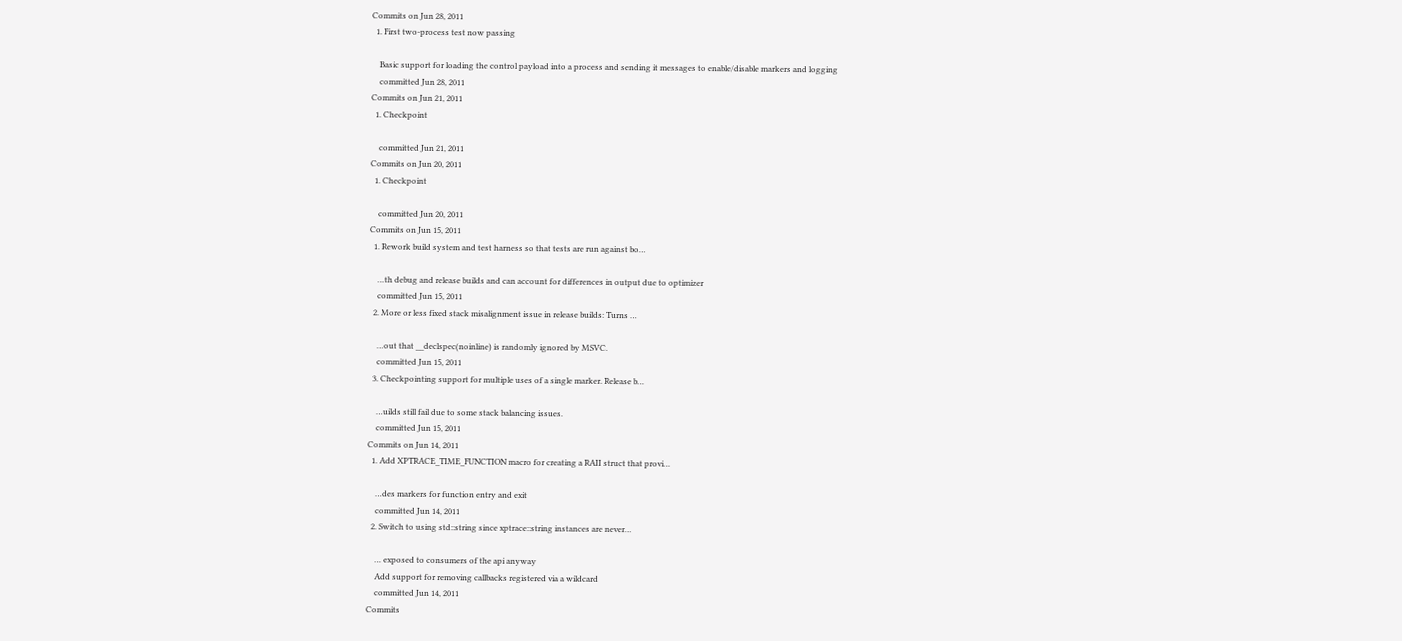Commits on Jun 28, 2011
  1. First two-process test now passing

    Basic support for loading the control payload into a process and sending it messages to enable/disable markers and logging
    committed Jun 28, 2011
Commits on Jun 21, 2011
  1. Checkpoint

    committed Jun 21, 2011
Commits on Jun 20, 2011
  1. Checkpoint

    committed Jun 20, 2011
Commits on Jun 15, 2011
  1. Rework build system and test harness so that tests are run against bo…

    …th debug and release builds and can account for differences in output due to optimizer
    committed Jun 15, 2011
  2. More or less fixed stack misalignment issue in release builds: Turns …

    …out that __declspec(noinline) is randomly ignored by MSVC.
    committed Jun 15, 2011
  3. Checkpointing support for multiple uses of a single marker. Release b…

    …uilds still fail due to some stack balancing issues.
    committed Jun 15, 2011
Commits on Jun 14, 2011
  1. Add XPTRACE_TIME_FUNCTION macro for creating a RAII struct that provi…

    …des markers for function entry and exit
    committed Jun 14, 2011
  2. Switch to using std::string since xptrace::string instances are never…

    … exposed to consumers of the api anyway
    Add support for removing callbacks registered via a wildcard
    committed Jun 14, 2011
Commits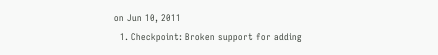on Jun 10, 2011
  1. Checkpoint: Broken support for adding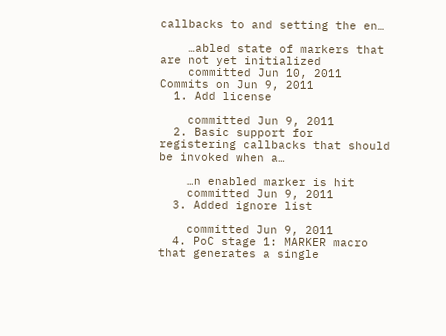callbacks to and setting the en…

    …abled state of markers that are not yet initialized
    committed Jun 10, 2011
Commits on Jun 9, 2011
  1. Add license

    committed Jun 9, 2011
  2. Basic support for registering callbacks that should be invoked when a…

    …n enabled marker is hit
    committed Jun 9, 2011
  3. Added ignore list

    committed Jun 9, 2011
  4. PoC stage 1: MARKER macro that generates a single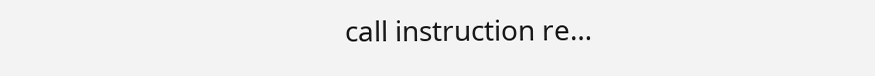call instruction re…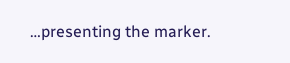…presenting the marker.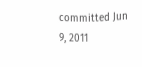committed Jun 9, 2011